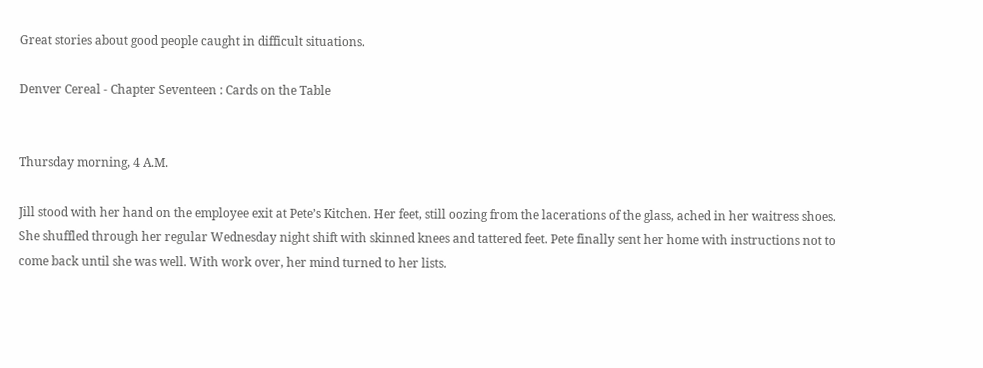Great stories about good people caught in difficult situations.

Denver Cereal - Chapter Seventeen : Cards on the Table


Thursday morning, 4 A.M.

Jill stood with her hand on the employee exit at Pete’s Kitchen. Her feet, still oozing from the lacerations of the glass, ached in her waitress shoes. She shuffled through her regular Wednesday night shift with skinned knees and tattered feet. Pete finally sent her home with instructions not to come back until she was well. With work over, her mind turned to her lists.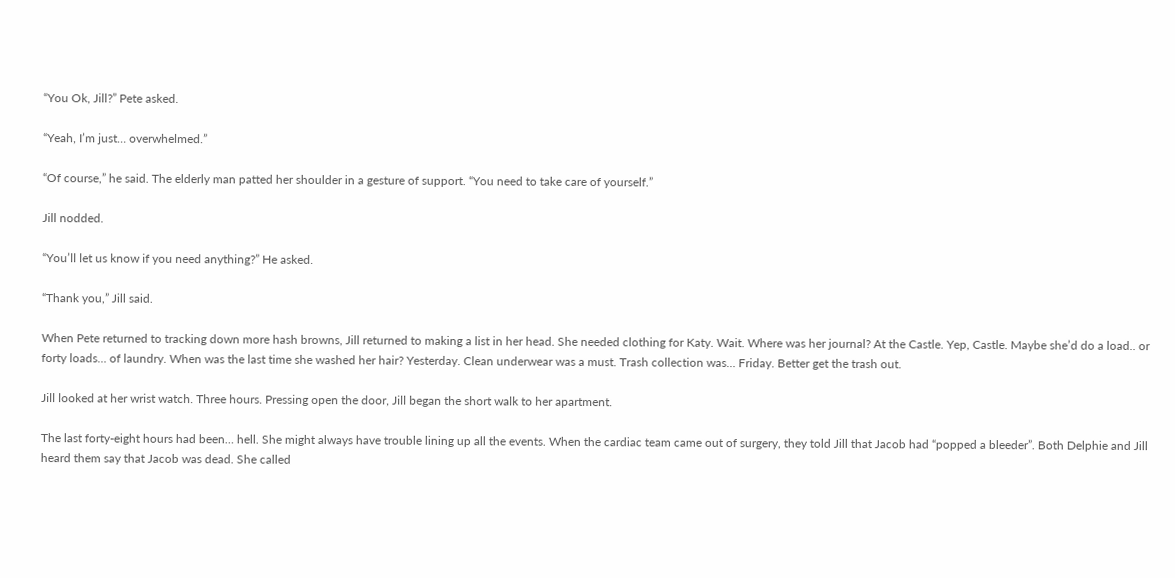“You Ok, Jill?” Pete asked.

“Yeah, I’m just… overwhelmed.”

“Of course,” he said. The elderly man patted her shoulder in a gesture of support. “You need to take care of yourself.”

Jill nodded.

“You’ll let us know if you need anything?” He asked.

“Thank you,” Jill said.

When Pete returned to tracking down more hash browns, Jill returned to making a list in her head. She needed clothing for Katy. Wait. Where was her journal? At the Castle. Yep, Castle. Maybe she’d do a load.. or forty loads… of laundry. When was the last time she washed her hair? Yesterday. Clean underwear was a must. Trash collection was… Friday. Better get the trash out.

Jill looked at her wrist watch. Three hours. Pressing open the door, Jill began the short walk to her apartment.

The last forty-eight hours had been… hell. She might always have trouble lining up all the events. When the cardiac team came out of surgery, they told Jill that Jacob had “popped a bleeder”. Both Delphie and Jill heard them say that Jacob was dead. She called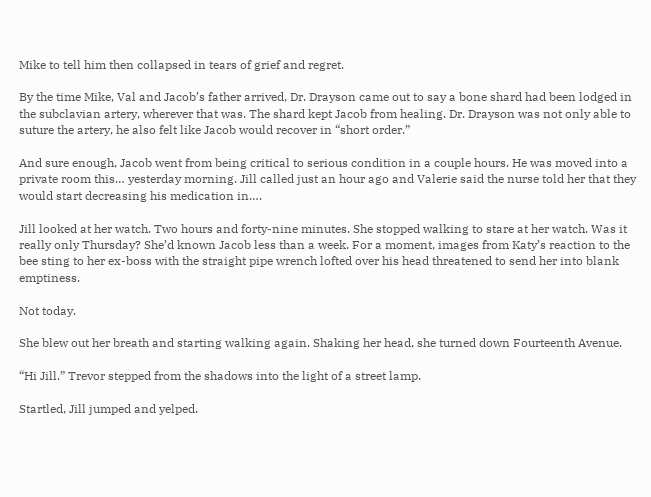Mike to tell him then collapsed in tears of grief and regret.

By the time Mike, Val and Jacob’s father arrived, Dr. Drayson came out to say a bone shard had been lodged in the subclavian artery, wherever that was. The shard kept Jacob from healing. Dr. Drayson was not only able to suture the artery, he also felt like Jacob would recover in “short order.”

And sure enough, Jacob went from being critical to serious condition in a couple hours. He was moved into a private room this… yesterday morning. Jill called just an hour ago and Valerie said the nurse told her that they would start decreasing his medication in….

Jill looked at her watch. Two hours and forty-nine minutes. She stopped walking to stare at her watch. Was it really only Thursday? She’d known Jacob less than a week. For a moment, images from Katy’s reaction to the bee sting to her ex-boss with the straight pipe wrench lofted over his head threatened to send her into blank emptiness.

Not today.

She blew out her breath and starting walking again. Shaking her head, she turned down Fourteenth Avenue.

“Hi Jill.” Trevor stepped from the shadows into the light of a street lamp.

Startled, Jill jumped and yelped.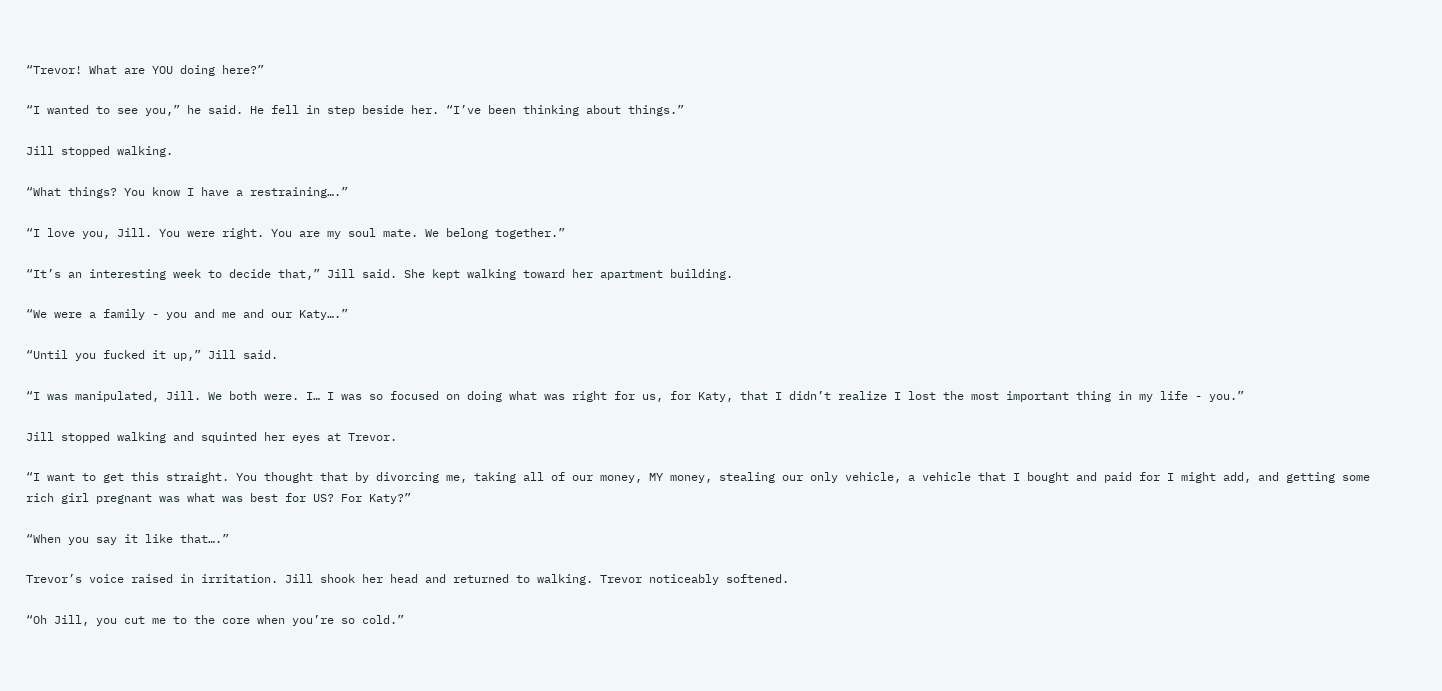“Trevor! What are YOU doing here?”

“I wanted to see you,” he said. He fell in step beside her. “I’ve been thinking about things.”

Jill stopped walking.

“What things? You know I have a restraining….”

“I love you, Jill. You were right. You are my soul mate. We belong together.”

“It’s an interesting week to decide that,” Jill said. She kept walking toward her apartment building.

“We were a family - you and me and our Katy….”

“Until you fucked it up,” Jill said.

“I was manipulated, Jill. We both were. I… I was so focused on doing what was right for us, for Katy, that I didn’t realize I lost the most important thing in my life - you.”

Jill stopped walking and squinted her eyes at Trevor.

“I want to get this straight. You thought that by divorcing me, taking all of our money, MY money, stealing our only vehicle, a vehicle that I bought and paid for I might add, and getting some rich girl pregnant was what was best for US? For Katy?”

“When you say it like that….”

Trevor’s voice raised in irritation. Jill shook her head and returned to walking. Trevor noticeably softened.

“Oh Jill, you cut me to the core when you’re so cold.”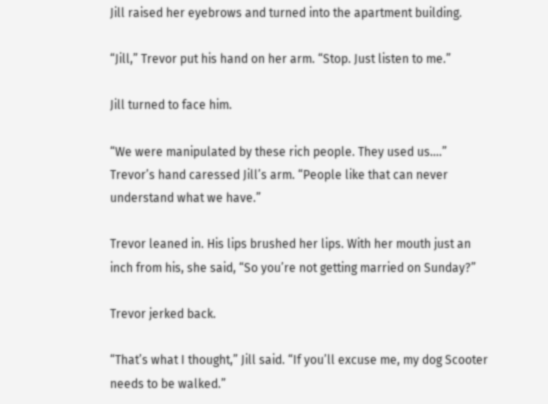Jill raised her eyebrows and turned into the apartment building.

“Jill,” Trevor put his hand on her arm. “Stop. Just listen to me.”

Jill turned to face him.

“We were manipulated by these rich people. They used us….” Trevor’s hand caressed Jill’s arm. “People like that can never understand what we have.”

Trevor leaned in. His lips brushed her lips. With her mouth just an inch from his, she said, “So you’re not getting married on Sunday?”

Trevor jerked back.

“That’s what I thought,” Jill said. “If you’ll excuse me, my dog Scooter needs to be walked.”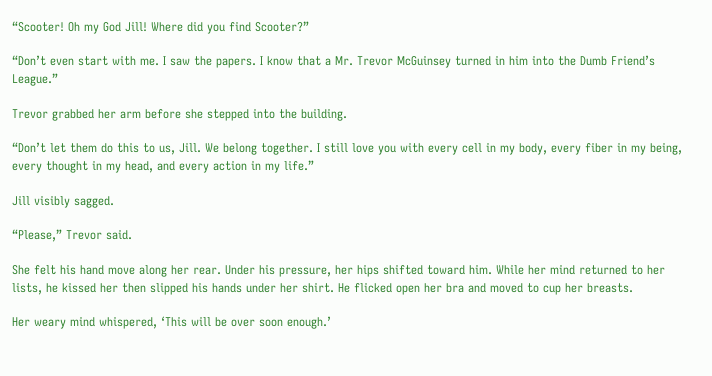“Scooter! Oh my God Jill! Where did you find Scooter?”

“Don’t even start with me. I saw the papers. I know that a Mr. Trevor McGuinsey turned in him into the Dumb Friend’s League.”

Trevor grabbed her arm before she stepped into the building.

“Don’t let them do this to us, Jill. We belong together. I still love you with every cell in my body, every fiber in my being, every thought in my head, and every action in my life.”

Jill visibly sagged.

“Please,” Trevor said.

She felt his hand move along her rear. Under his pressure, her hips shifted toward him. While her mind returned to her lists, he kissed her then slipped his hands under her shirt. He flicked open her bra and moved to cup her breasts.

Her weary mind whispered, ‘This will be over soon enough.’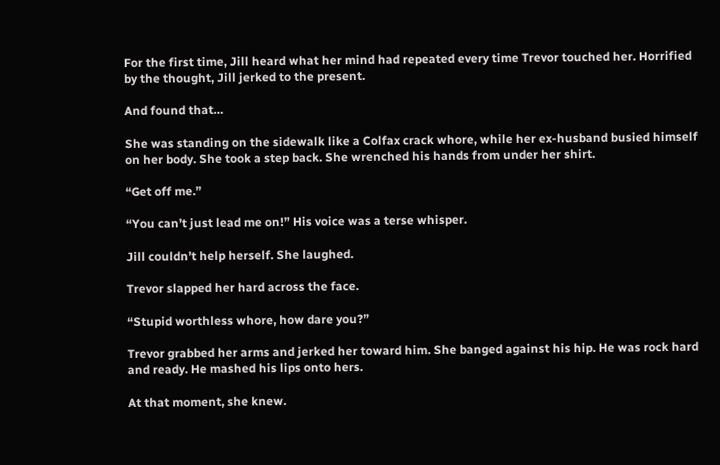For the first time, Jill heard what her mind had repeated every time Trevor touched her. Horrified by the thought, Jill jerked to the present.

And found that…

She was standing on the sidewalk like a Colfax crack whore, while her ex-husband busied himself on her body. She took a step back. She wrenched his hands from under her shirt.

“Get off me.”

“You can’t just lead me on!” His voice was a terse whisper.

Jill couldn’t help herself. She laughed.

Trevor slapped her hard across the face.

“Stupid worthless whore, how dare you?”

Trevor grabbed her arms and jerked her toward him. She banged against his hip. He was rock hard and ready. He mashed his lips onto hers.

At that moment, she knew.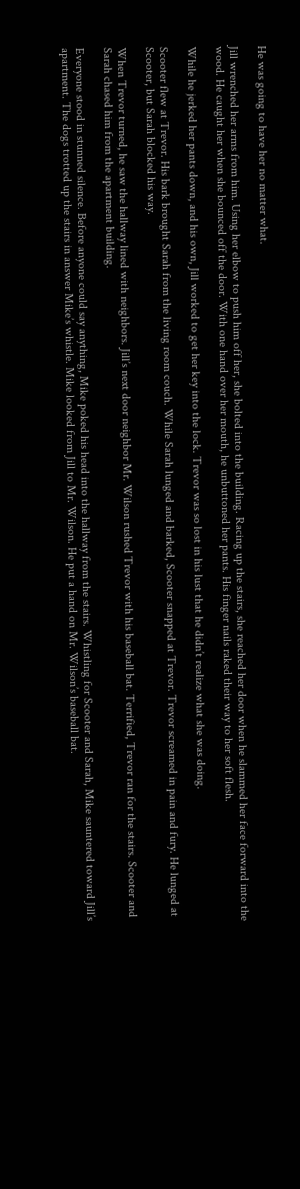He was going to have her no matter what.

Jill wrenched her arms from him. Using her elbow to push him off her, she bolted into the building. Racing up the stairs, she reached her door when he slammed her face forward into the wood. He caught her when she bounced off the door. With one hand over her mouth, he unbuttoned her pants. His finger nails raked their way to her soft flesh.

While he jerked her pants down, and his own, Jill worked to get her key into the lock. Trevor was so lost in his lust that he didn’t realize what she was doing.

Scooter flew at Trevor. His bark brought Sarah from the living room couch. While Sarah lunged and barked, Scooter snapped at Trevor. Trevor screamed in pain and fury. He lunged at Scooter, but Sarah blocked his way.

When Trevor turned, he saw the hallway lined with neighbors. Jill’s next door neighbor Mr. Wilson rushed Trevor with his baseball bat. Terrified, Trevor ran for the stairs. Scooter and Sarah chased him from the apartment building.

Everyone stood in stunned silence. Before anyone could say anything, Mike poked his head into the hallway from the stairs. Whistling for Scooter and Sarah, Mike sauntered toward Jill’s apartment. The dogs trotted up the stairs in answer Mike’s whistle. Mike looked from Jill to Mr. Wilson. He put a hand on Mr. Wilson’s baseball bat.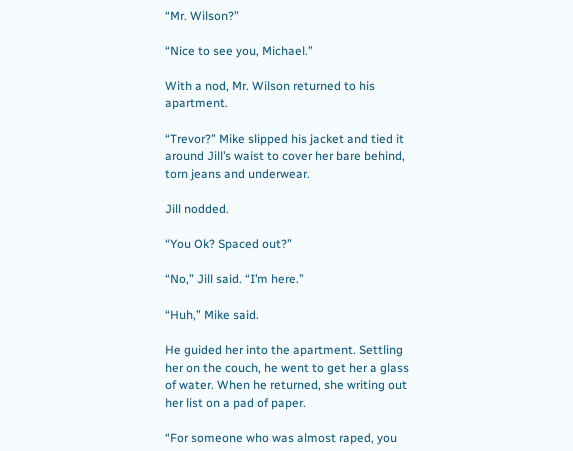“Mr. Wilson?”

“Nice to see you, Michael.”

With a nod, Mr. Wilson returned to his apartment.

“Trevor?” Mike slipped his jacket and tied it around Jill’s waist to cover her bare behind, torn jeans and underwear.

Jill nodded.

“You Ok? Spaced out?”

“No,” Jill said. “I’m here.”

“Huh,” Mike said.

He guided her into the apartment. Settling her on the couch, he went to get her a glass of water. When he returned, she writing out her list on a pad of paper.

“For someone who was almost raped, you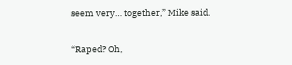seem very… together,” Mike said.

“Raped? Oh,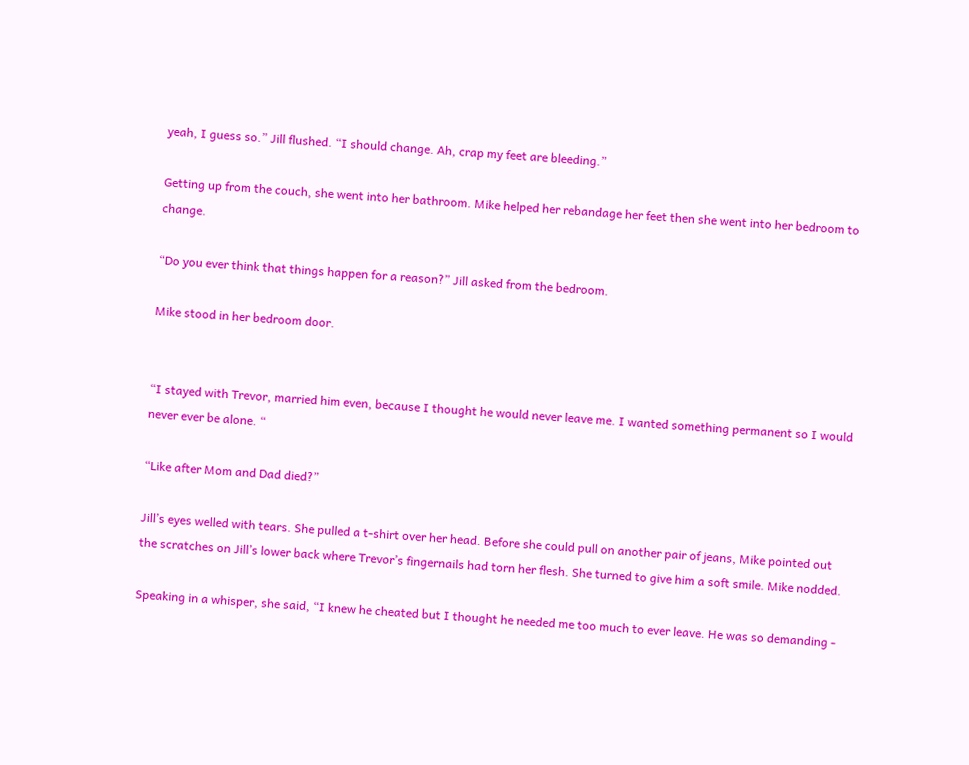yeah, I guess so.” Jill flushed. “I should change. Ah, crap my feet are bleeding.”

Getting up from the couch, she went into her bathroom. Mike helped her rebandage her feet then she went into her bedroom to change.

“Do you ever think that things happen for a reason?” Jill asked from the bedroom.

Mike stood in her bedroom door.


“I stayed with Trevor, married him even, because I thought he would never leave me. I wanted something permanent so I would never ever be alone. “

“Like after Mom and Dad died?”

Jill’s eyes welled with tears. She pulled a t-shirt over her head. Before she could pull on another pair of jeans, Mike pointed out the scratches on Jill’s lower back where Trevor’s fingernails had torn her flesh. She turned to give him a soft smile. Mike nodded.

Speaking in a whisper, she said, “I knew he cheated but I thought he needed me too much to ever leave. He was so demanding -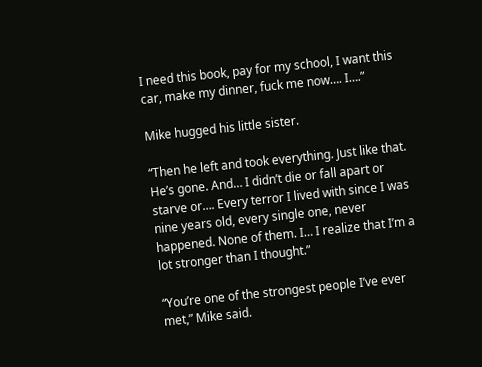I need this book, pay for my school, I want this car, make my dinner, fuck me now…. I….”

Mike hugged his little sister.

“Then he left and took everything. Just like that. He’s gone. And… I didn’t die or fall apart or starve or…. Every terror I lived with since I was nine years old, every single one, never happened. None of them. I… I realize that I’m a lot stronger than I thought.”

“You’re one of the strongest people I’ve ever met,” Mike said.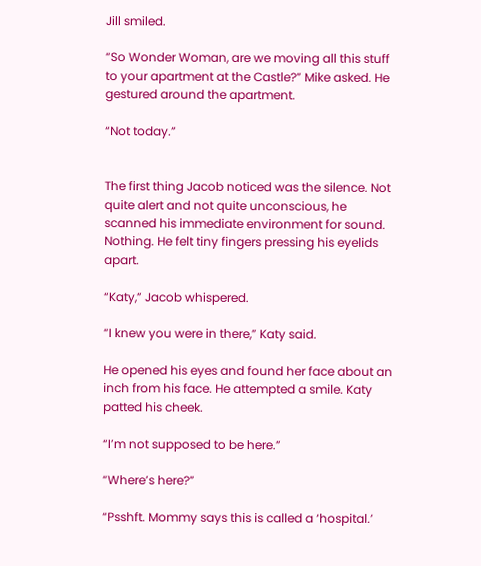Jill smiled.

“So Wonder Woman, are we moving all this stuff to your apartment at the Castle?” Mike asked. He gestured around the apartment.

“Not today.”


The first thing Jacob noticed was the silence. Not quite alert and not quite unconscious, he scanned his immediate environment for sound. Nothing. He felt tiny fingers pressing his eyelids apart.

“Katy,” Jacob whispered.

“I knew you were in there,” Katy said.

He opened his eyes and found her face about an inch from his face. He attempted a smile. Katy patted his cheek.

“I’m not supposed to be here.”

“Where’s here?”

“Psshft. Mommy says this is called a ‘hospital.’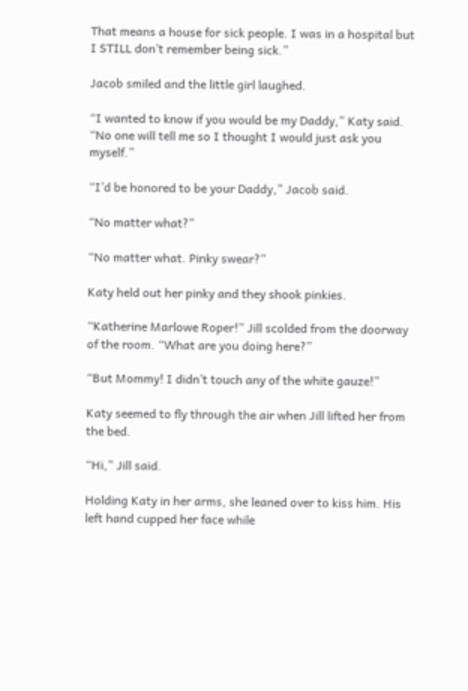That means a house for sick people. I was in a hospital but I STILL don’t remember being sick.”

Jacob smiled and the little girl laughed.

“I wanted to know if you would be my Daddy,” Katy said. “No one will tell me so I thought I would just ask you myself.”

“I’d be honored to be your Daddy,” Jacob said.

“No matter what?”

“No matter what. Pinky swear?”

Katy held out her pinky and they shook pinkies.

“Katherine Marlowe Roper!” Jill scolded from the doorway of the room. “What are you doing here?”

“But Mommy! I didn’t touch any of the white gauze!”

Katy seemed to fly through the air when Jill lifted her from the bed.

“Hi,” Jill said.

Holding Katy in her arms, she leaned over to kiss him. His left hand cupped her face while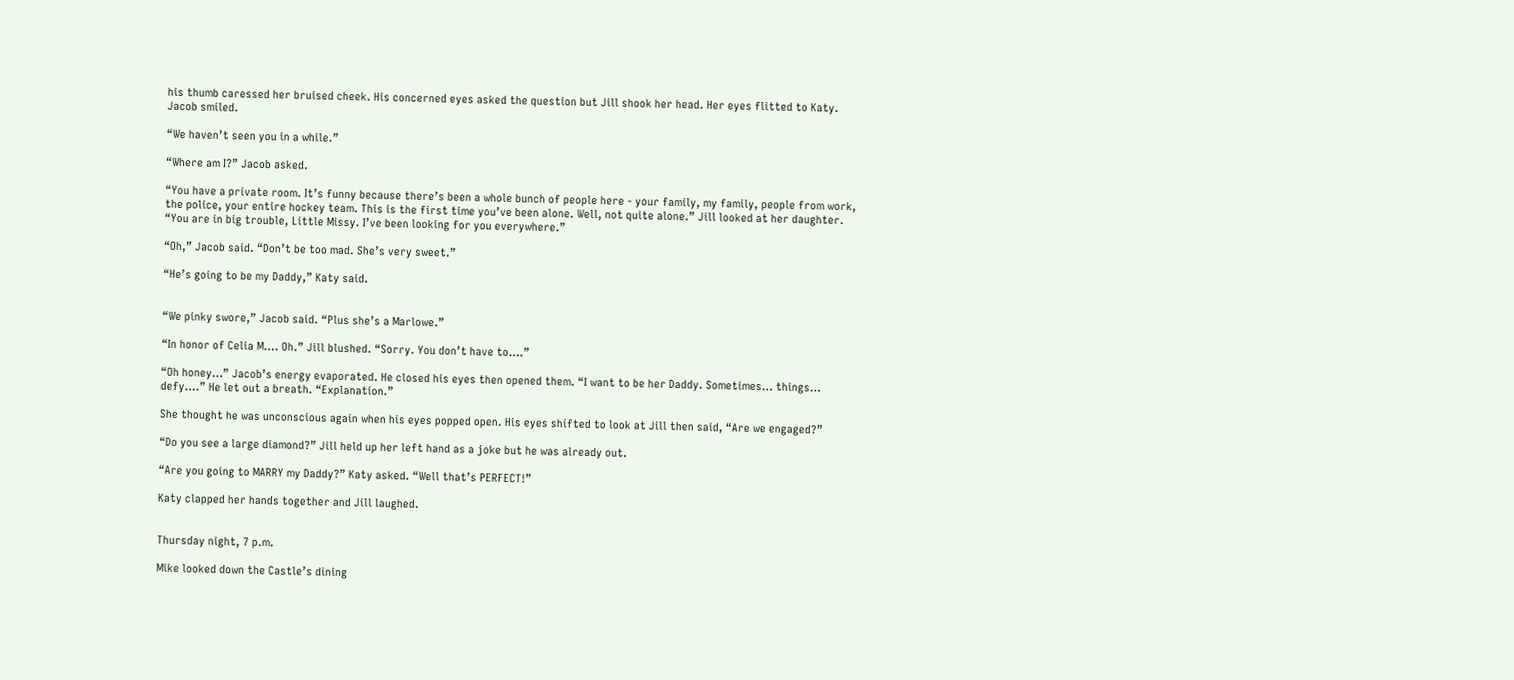his thumb caressed her bruised cheek. His concerned eyes asked the question but Jill shook her head. Her eyes flitted to Katy. Jacob smiled.

“We haven’t seen you in a while.”

“Where am I?” Jacob asked.

“You have a private room. It’s funny because there’s been a whole bunch of people here - your family, my family, people from work, the police, your entire hockey team. This is the first time you’ve been alone. Well, not quite alone.” Jill looked at her daughter. “You are in big trouble, Little Missy. I’ve been looking for you everywhere.”

“Oh,” Jacob said. “Don’t be too mad. She’s very sweet.”

“He’s going to be my Daddy,” Katy said.


“We pinky swore,” Jacob said. “Plus she’s a Marlowe.”

“In honor of Celia M…. Oh.” Jill blushed. “Sorry. You don’t have to….”

“Oh honey…” Jacob’s energy evaporated. He closed his eyes then opened them. “I want to be her Daddy. Sometimes… things… defy….” He let out a breath. “Explanation.”

She thought he was unconscious again when his eyes popped open. His eyes shifted to look at Jill then said, “Are we engaged?”

“Do you see a large diamond?” Jill held up her left hand as a joke but he was already out.

“Are you going to MARRY my Daddy?” Katy asked. “Well that’s PERFECT!”

Katy clapped her hands together and Jill laughed.


Thursday night, 7 p.m.

Mike looked down the Castle’s dining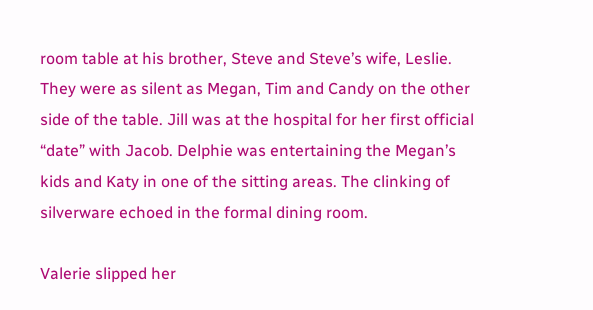room table at his brother, Steve and Steve’s wife, Leslie. They were as silent as Megan, Tim and Candy on the other side of the table. Jill was at the hospital for her first official “date” with Jacob. Delphie was entertaining the Megan’s kids and Katy in one of the sitting areas. The clinking of silverware echoed in the formal dining room.

Valerie slipped her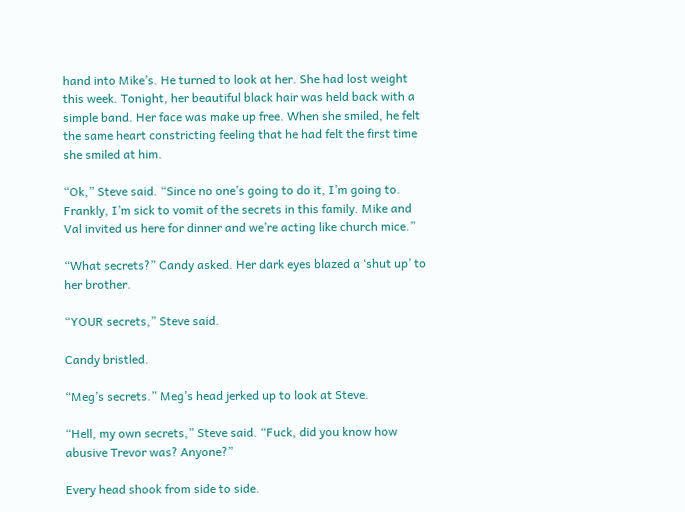hand into Mike’s. He turned to look at her. She had lost weight this week. Tonight, her beautiful black hair was held back with a simple band. Her face was make up free. When she smiled, he felt the same heart constricting feeling that he had felt the first time she smiled at him.

“Ok,” Steve said. “Since no one’s going to do it, I’m going to. Frankly, I’m sick to vomit of the secrets in this family. Mike and Val invited us here for dinner and we’re acting like church mice.”

“What secrets?” Candy asked. Her dark eyes blazed a ‘shut up’ to her brother.

“YOUR secrets,” Steve said.

Candy bristled.

“Meg’s secrets.” Meg’s head jerked up to look at Steve.

“Hell, my own secrets,” Steve said. “Fuck, did you know how abusive Trevor was? Anyone?”

Every head shook from side to side.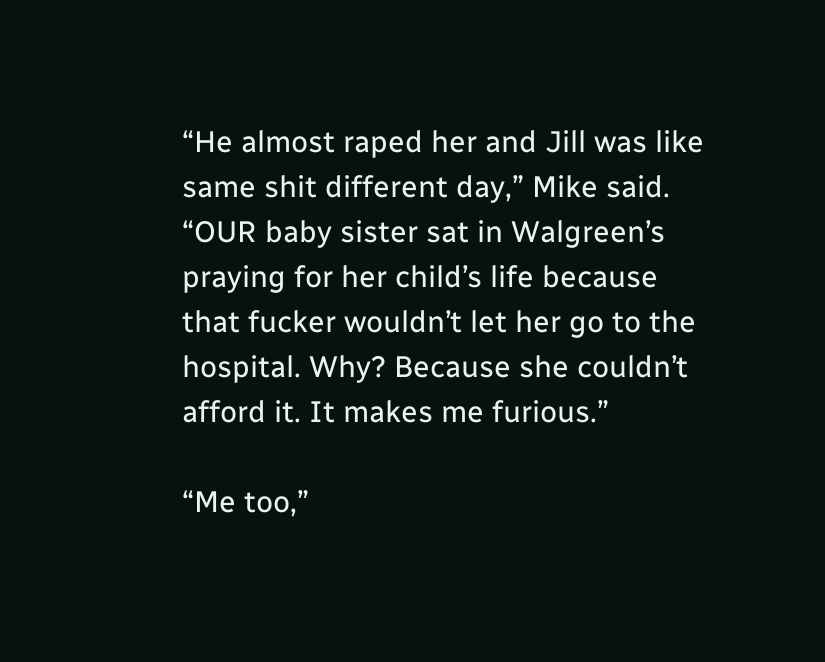“He almost raped her and Jill was like same shit different day,” Mike said. “OUR baby sister sat in Walgreen’s praying for her child’s life because that fucker wouldn’t let her go to the hospital. Why? Because she couldn’t afford it. It makes me furious.”

“Me too,”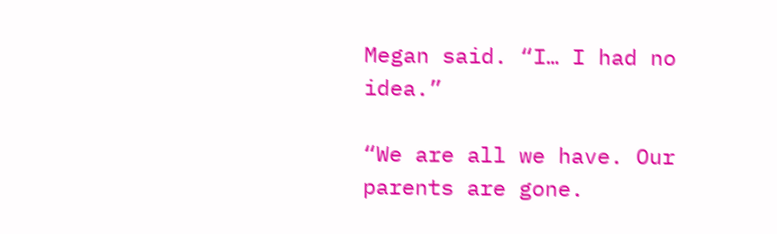Megan said. “I… I had no idea.”

“We are all we have. Our parents are gone.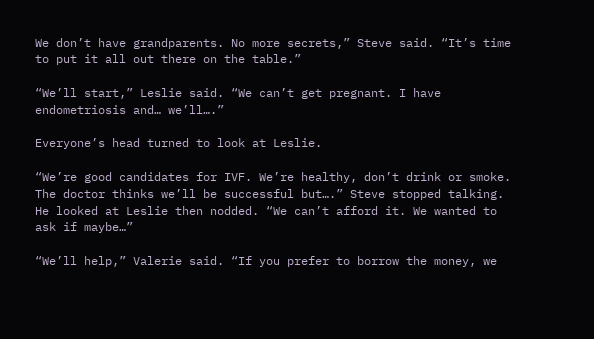We don’t have grandparents. No more secrets,” Steve said. “It’s time to put it all out there on the table.”

“We’ll start,” Leslie said. “We can’t get pregnant. I have endometriosis and… we’ll….”

Everyone’s head turned to look at Leslie.

“We’re good candidates for IVF. We’re healthy, don’t drink or smoke. The doctor thinks we’ll be successful but….” Steve stopped talking. He looked at Leslie then nodded. “We can’t afford it. We wanted to ask if maybe…”

“We’ll help,” Valerie said. “If you prefer to borrow the money, we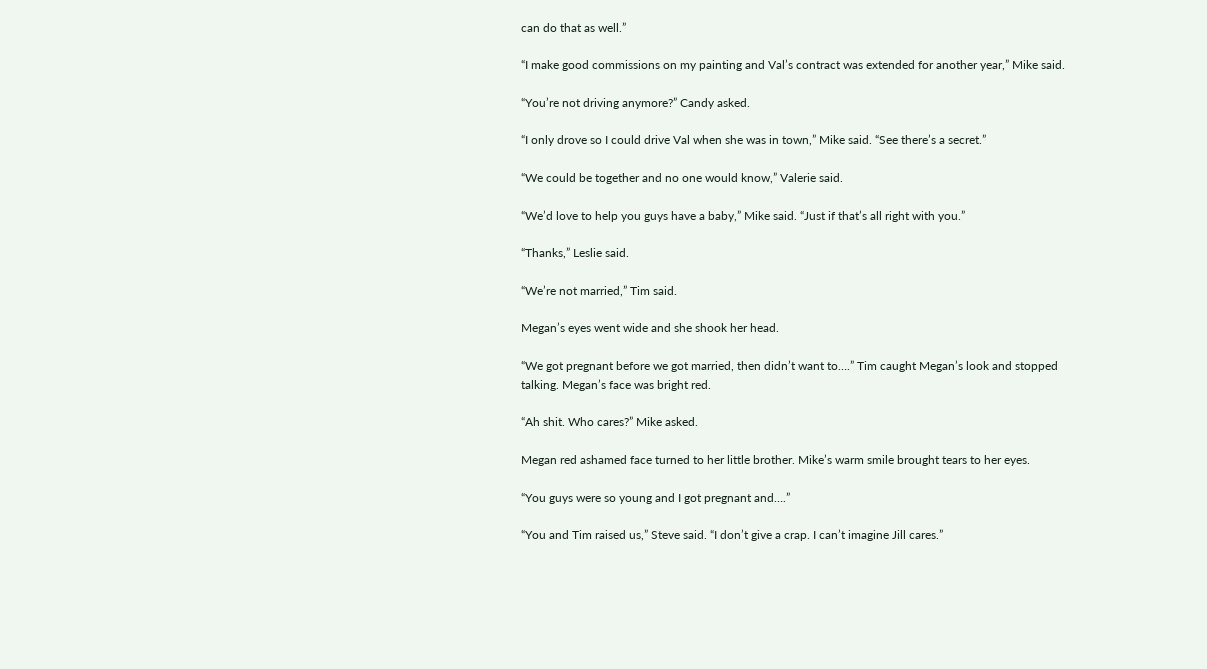can do that as well.”

“I make good commissions on my painting and Val’s contract was extended for another year,” Mike said.

“You’re not driving anymore?” Candy asked.

“I only drove so I could drive Val when she was in town,” Mike said. “See there’s a secret.”

“We could be together and no one would know,” Valerie said.

“We’d love to help you guys have a baby,” Mike said. “Just if that’s all right with you.”

“Thanks,” Leslie said.

“We’re not married,” Tim said.

Megan’s eyes went wide and she shook her head.

“We got pregnant before we got married, then didn’t want to….” Tim caught Megan’s look and stopped talking. Megan’s face was bright red.

“Ah shit. Who cares?” Mike asked.

Megan red ashamed face turned to her little brother. Mike’s warm smile brought tears to her eyes.

“You guys were so young and I got pregnant and….”

“You and Tim raised us,” Steve said. “I don’t give a crap. I can’t imagine Jill cares.”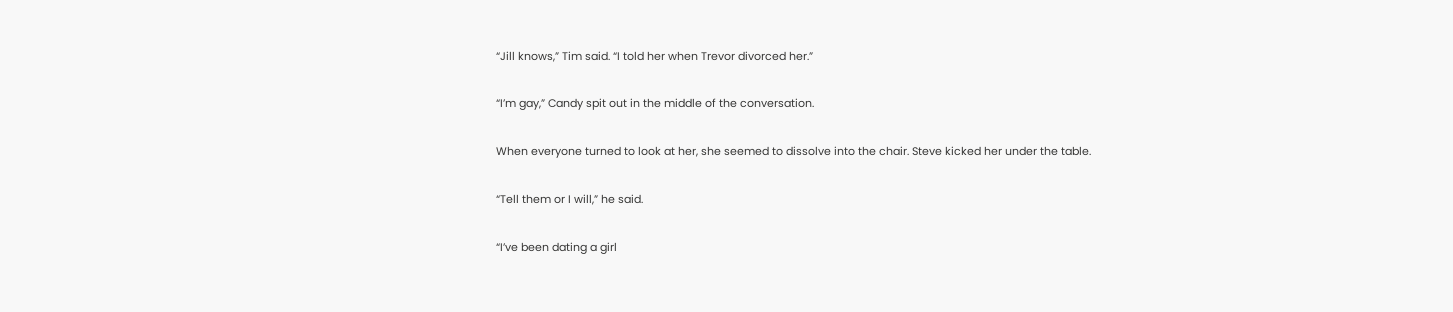“Jill knows,” Tim said. “I told her when Trevor divorced her.”

“I’m gay,” Candy spit out in the middle of the conversation.

When everyone turned to look at her, she seemed to dissolve into the chair. Steve kicked her under the table.

“Tell them or I will,” he said.

“I’ve been dating a girl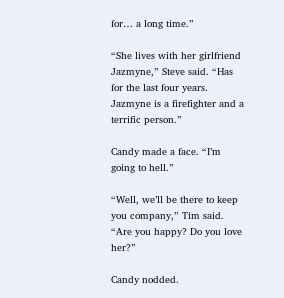for… a long time.”

“She lives with her girlfriend Jazmyne,” Steve said. “Has for the last four years. Jazmyne is a firefighter and a terrific person.”

Candy made a face. “I’m going to hell.”

“Well, we’ll be there to keep you company,” Tim said. “Are you happy? Do you love her?”

Candy nodded.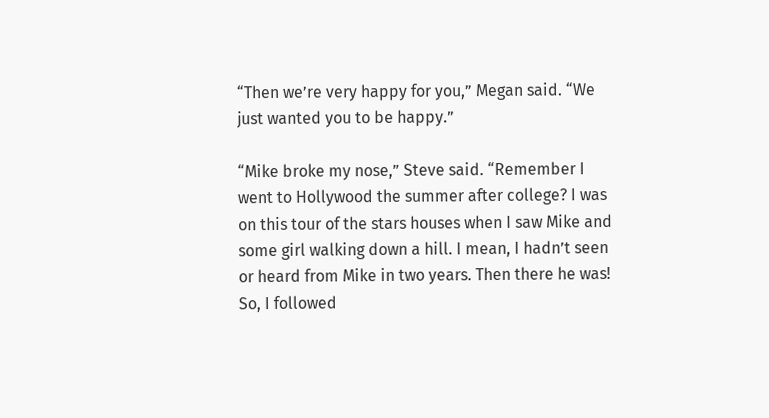“Then we’re very happy for you,” Megan said. “We just wanted you to be happy.”

“Mike broke my nose,” Steve said. “Remember I went to Hollywood the summer after college? I was on this tour of the stars houses when I saw Mike and some girl walking down a hill. I mean, I hadn’t seen or heard from Mike in two years. Then there he was! So, I followed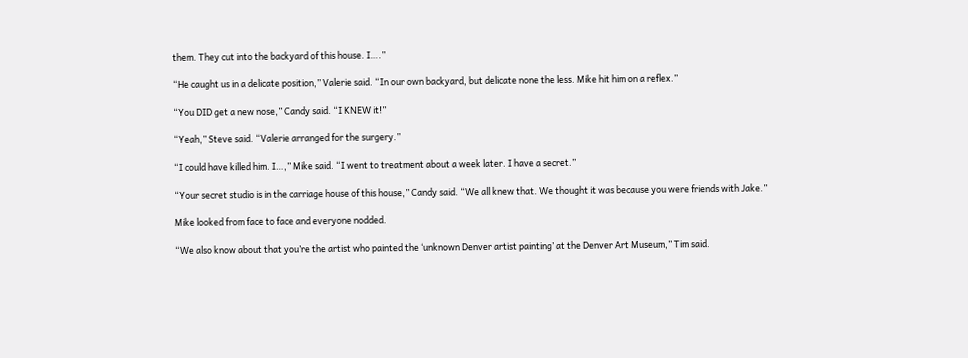them. They cut into the backyard of this house. I….”

“He caught us in a delicate position,” Valerie said. “In our own backyard, but delicate none the less. Mike hit him on a reflex.”

“You DID get a new nose,” Candy said. “I KNEW it!”

“Yeah,” Steve said. “Valerie arranged for the surgery.”

“I could have killed him. I…,” Mike said. “I went to treatment about a week later. I have a secret.”

“Your secret studio is in the carriage house of this house,” Candy said. “We all knew that. We thought it was because you were friends with Jake.”

Mike looked from face to face and everyone nodded.

“We also know about that you’re the artist who painted the ‘unknown Denver artist painting’ at the Denver Art Museum,” Tim said.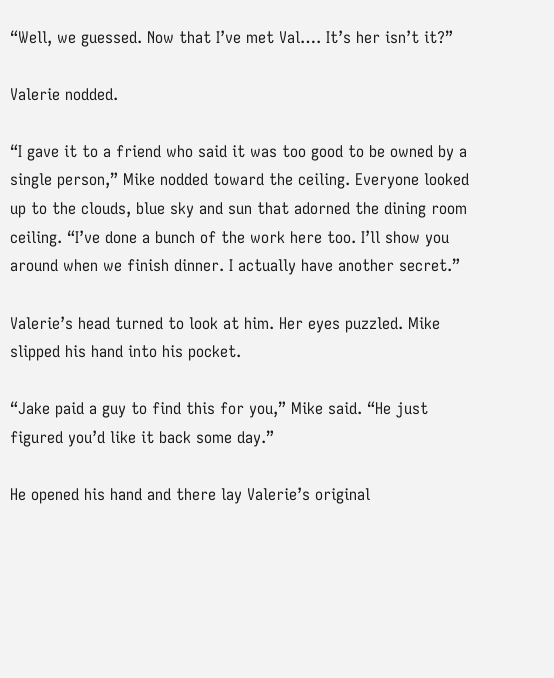“Well, we guessed. Now that I’ve met Val…. It’s her isn’t it?”

Valerie nodded.

“I gave it to a friend who said it was too good to be owned by a single person,” Mike nodded toward the ceiling. Everyone looked up to the clouds, blue sky and sun that adorned the dining room ceiling. “I’ve done a bunch of the work here too. I’ll show you around when we finish dinner. I actually have another secret.”

Valerie’s head turned to look at him. Her eyes puzzled. Mike slipped his hand into his pocket.

“Jake paid a guy to find this for you,” Mike said. “He just figured you’d like it back some day.”

He opened his hand and there lay Valerie’s original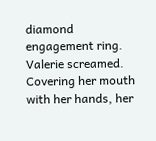diamond engagement ring. Valerie screamed. Covering her mouth with her hands, her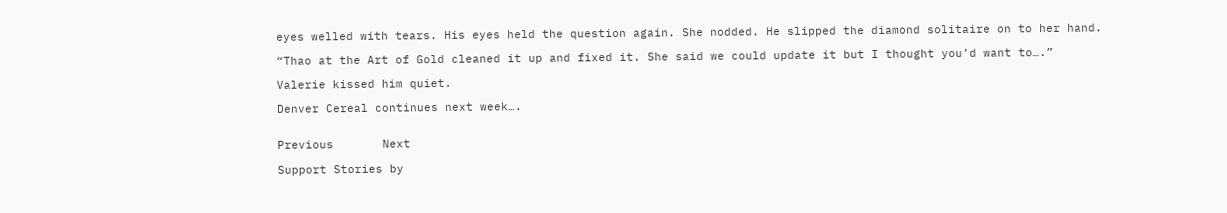eyes welled with tears. His eyes held the question again. She nodded. He slipped the diamond solitaire on to her hand.

“Thao at the Art of Gold cleaned it up and fixed it. She said we could update it but I thought you’d want to….”

Valerie kissed him quiet.

Denver Cereal continues next week….


Previous       Next

Support Stories by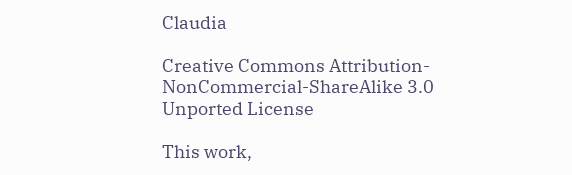Claudia

Creative Commons Attribution-NonCommercial-ShareAlike 3.0 Unported License

This work,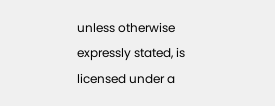unless otherwise expressly stated, is licensed under a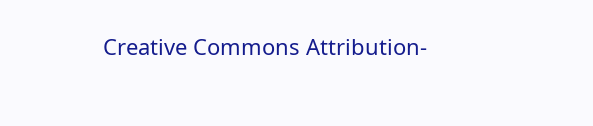Creative Commons Attribution-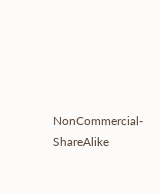NonCommercial-ShareAlike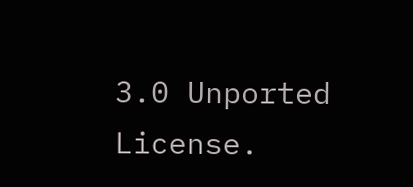3.0 Unported License.